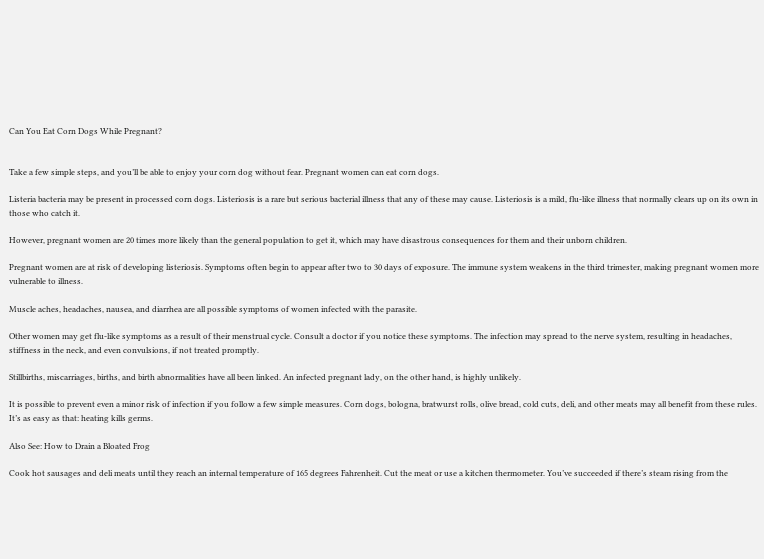Can You Eat Corn Dogs While Pregnant?


Take a few simple steps, and you’ll be able to enjoy your corn dog without fear. Pregnant women can eat corn dogs.

Listeria bacteria may be present in processed corn dogs. Listeriosis is a rare but serious bacterial illness that any of these may cause. Listeriosis is a mild, flu-like illness that normally clears up on its own in those who catch it.

However, pregnant women are 20 times more likely than the general population to get it, which may have disastrous consequences for them and their unborn children.

Pregnant women are at risk of developing listeriosis. Symptoms often begin to appear after two to 30 days of exposure. The immune system weakens in the third trimester, making pregnant women more vulnerable to illness.

Muscle aches, headaches, nausea, and diarrhea are all possible symptoms of women infected with the parasite.

Other women may get flu-like symptoms as a result of their menstrual cycle. Consult a doctor if you notice these symptoms. The infection may spread to the nerve system, resulting in headaches, stiffness in the neck, and even convulsions, if not treated promptly.

Stillbirths, miscarriages, births, and birth abnormalities have all been linked. An infected pregnant lady, on the other hand, is highly unlikely.

It is possible to prevent even a minor risk of infection if you follow a few simple measures. Corn dogs, bologna, bratwurst rolls, olive bread, cold cuts, deli, and other meats may all benefit from these rules. It’s as easy as that: heating kills germs.

Also See: How to Drain a Bloated Frog

Cook hot sausages and deli meats until they reach an internal temperature of 165 degrees Fahrenheit. Cut the meat or use a kitchen thermometer. You’ve succeeded if there’s steam rising from the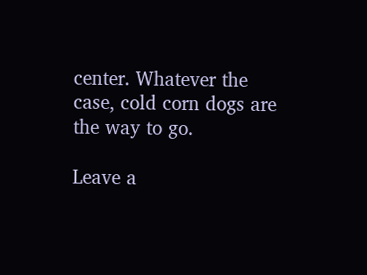center. Whatever the case, cold corn dogs are the way to go.

Leave a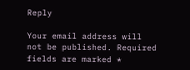Reply

Your email address will not be published. Required fields are marked *